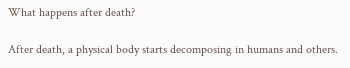What happens after death?

After death, a physical body starts decomposing in humans and others.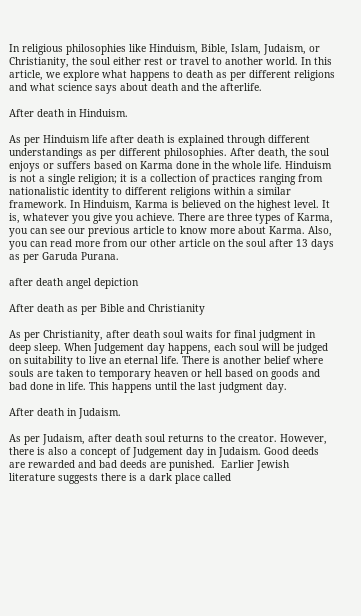In religious philosophies like Hinduism, Bible, Islam, Judaism, or Christianity, the soul either rest or travel to another world. In this article, we explore what happens to death as per different religions and what science says about death and the afterlife.

After death in Hinduism.

As per Hinduism life after death is explained through different understandings as per different philosophies. After death, the soul enjoys or suffers based on Karma done in the whole life. Hinduism is not a single religion; it is a collection of practices ranging from nationalistic identity to different religions within a similar framework. In Hinduism, Karma is believed on the highest level. It is, whatever you give you achieve. There are three types of Karma, you can see our previous article to know more about Karma. Also, you can read more from our other article on the soul after 13 days as per Garuda Purana.

after death angel depiction

After death as per Bible and Christianity

As per Christianity, after death soul waits for final judgment in deep sleep. When Judgement day happens, each soul will be judged on suitability to live an eternal life. There is another belief where souls are taken to temporary heaven or hell based on goods and bad done in life. This happens until the last judgment day.

After death in Judaism.

As per Judaism, after death soul returns to the creator. However, there is also a concept of Judgement day in Judaism. Good deeds are rewarded and bad deeds are punished.  Earlier Jewish literature suggests there is a dark place called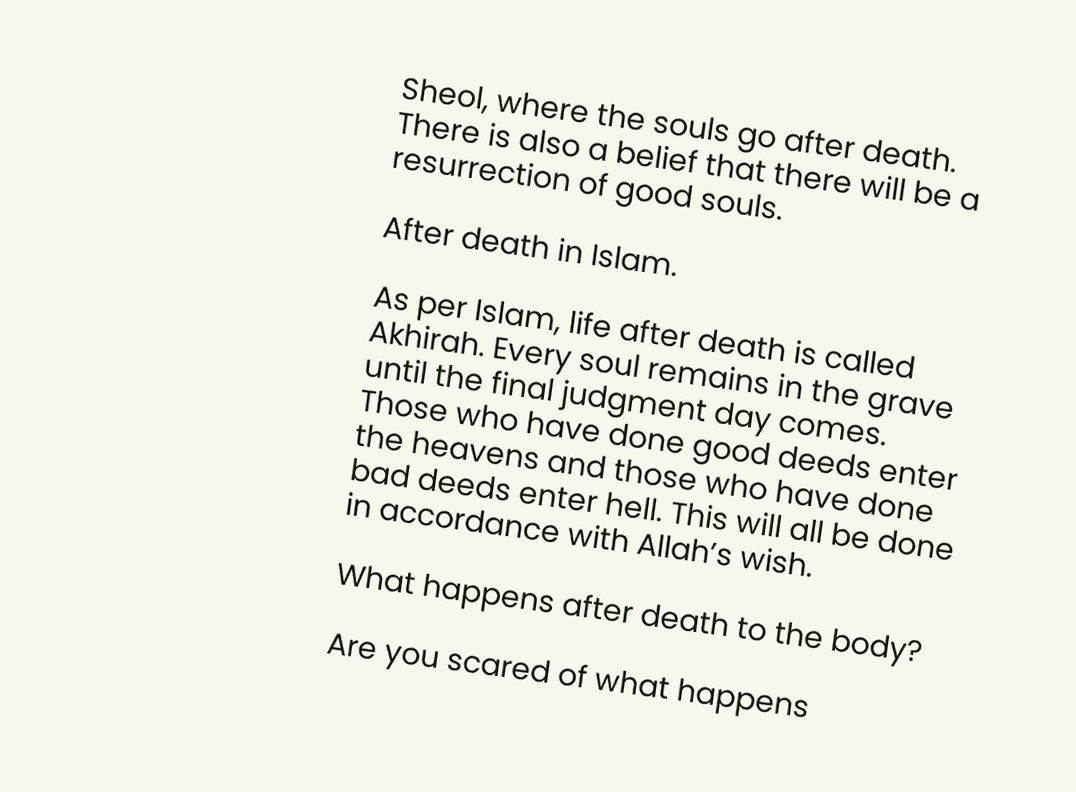Sheol, where the souls go after death. There is also a belief that there will be a resurrection of good souls.

After death in Islam.

As per Islam, life after death is called Akhirah. Every soul remains in the grave until the final judgment day comes. Those who have done good deeds enter the heavens and those who have done bad deeds enter hell. This will all be done in accordance with Allah’s wish.

What happens after death to the body?

Are you scared of what happens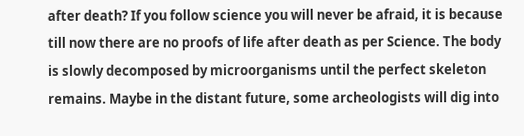after death? If you follow science you will never be afraid, it is because till now there are no proofs of life after death as per Science. The body is slowly decomposed by microorganisms until the perfect skeleton remains. Maybe in the distant future, some archeologists will dig into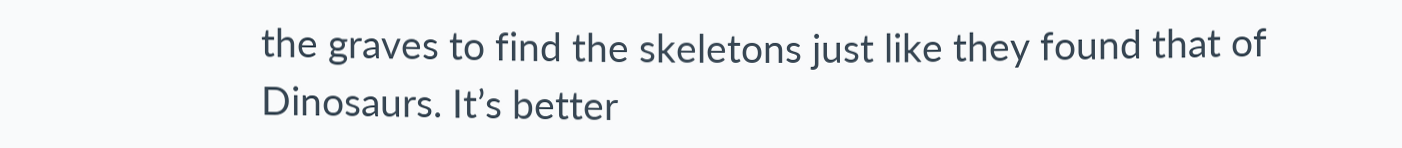the graves to find the skeletons just like they found that of Dinosaurs. It’s better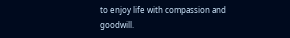to enjoy life with compassion and goodwill.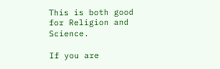This is both good for Religion and Science.

If you are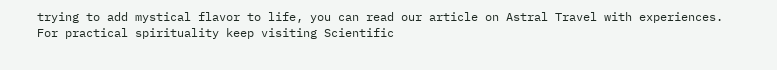trying to add mystical flavor to life, you can read our article on Astral Travel with experiences. For practical spirituality keep visiting Scientific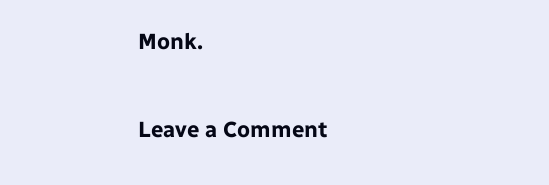Monk.

Leave a Comment